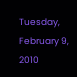Tuesday, February 9, 2010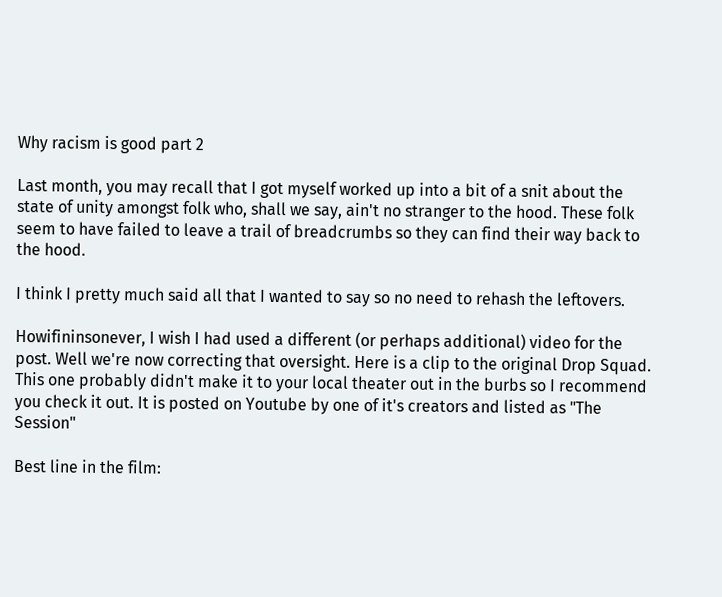Why racism is good part 2

Last month, you may recall that I got myself worked up into a bit of a snit about the state of unity amongst folk who, shall we say, ain't no stranger to the hood. These folk seem to have failed to leave a trail of breadcrumbs so they can find their way back to the hood.

I think I pretty much said all that I wanted to say so no need to rehash the leftovers.

Howifininsonever, I wish I had used a different (or perhaps additional) video for the post. Well we're now correcting that oversight. Here is a clip to the original Drop Squad. This one probably didn't make it to your local theater out in the burbs so I recommend you check it out. It is posted on Youtube by one of it's creators and listed as "The Session"

Best line in the film: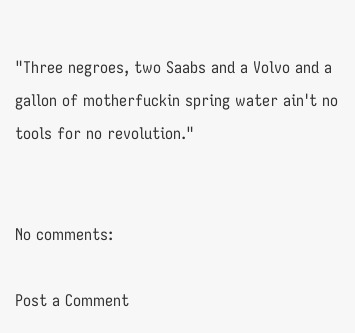"Three negroes, two Saabs and a Volvo and a gallon of motherfuckin spring water ain't no tools for no revolution."


No comments:

Post a Comment